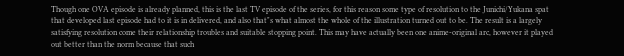Though one OVA episode is already planned, this is the last TV episode of the series, for this reason some type of resolution to the Junichi/Yukana spat that developed last episode had to it is in delivered, and also that"s what almost the whole of the illustration turned out to be. The result is a largely satisfying resolution come their relationship troubles and suitable stopping point. This may have actually been one anime-original arc, however it played out better than the norm because that such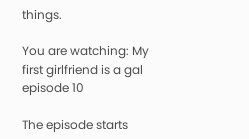things.

You are watching: My first girlfriend is a gal episode 10

The episode starts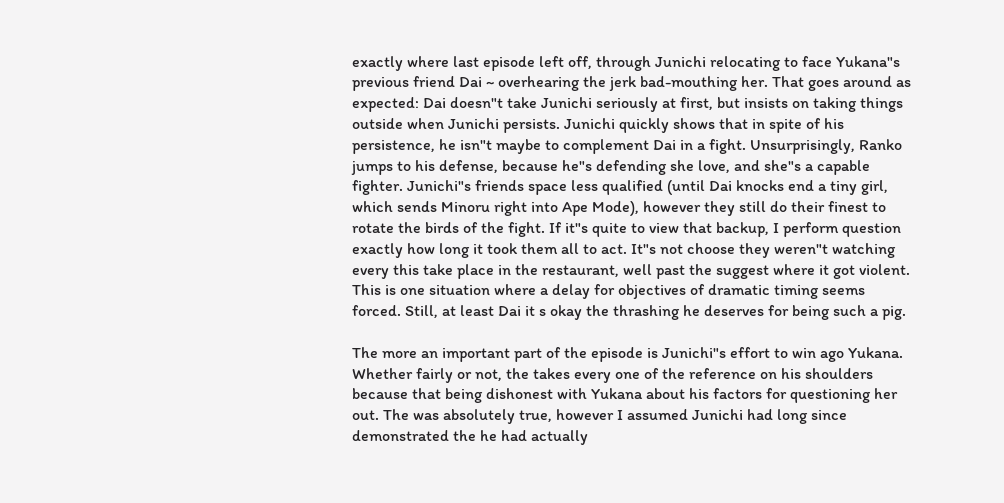exactly where last episode left off, through Junichi relocating to face Yukana"s previous friend Dai ~ overhearing the jerk bad-mouthing her. That goes around as expected: Dai doesn"t take Junichi seriously at first, but insists on taking things outside when Junichi persists. Junichi quickly shows that in spite of his persistence, he isn"t maybe to complement Dai in a fight. Unsurprisingly, Ranko jumps to his defense, because he"s defending she love, and she"s a capable fighter. Junichi"s friends space less qualified (until Dai knocks end a tiny girl, which sends Minoru right into Ape Mode), however they still do their finest to rotate the birds of the fight. If it"s quite to view that backup, I perform question exactly how long it took them all to act. It"s not choose they weren"t watching every this take place in the restaurant, well past the suggest where it got violent. This is one situation where a delay for objectives of dramatic timing seems forced. Still, at least Dai it s okay the thrashing he deserves for being such a pig.

The more an important part of the episode is Junichi"s effort to win ago Yukana. Whether fairly or not, the takes every one of the reference on his shoulders because that being dishonest with Yukana about his factors for questioning her out. The was absolutely true, however I assumed Junichi had long since demonstrated the he had actually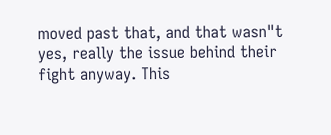moved past that, and that wasn"t yes, really the issue behind their fight anyway. This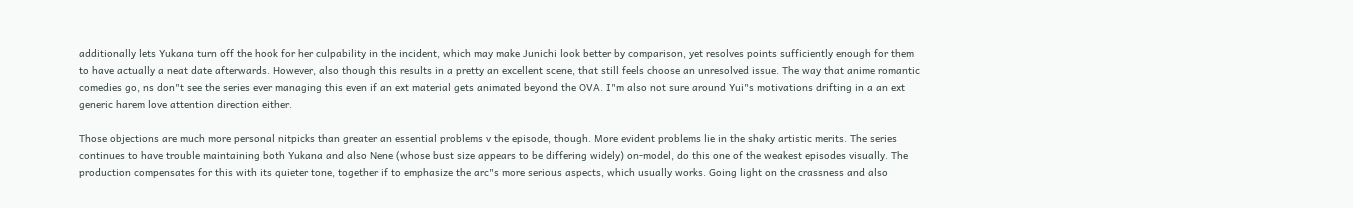additionally lets Yukana turn off the hook for her culpability in the incident, which may make Junichi look better by comparison, yet resolves points sufficiently enough for them to have actually a neat date afterwards. However, also though this results in a pretty an excellent scene, that still feels choose an unresolved issue. The way that anime romantic comedies go, ns don"t see the series ever managing this even if an ext material gets animated beyond the OVA. I"m also not sure around Yui"s motivations drifting in a an ext generic harem love attention direction either.

Those objections are much more personal nitpicks than greater an essential problems v the episode, though. More evident problems lie in the shaky artistic merits. The series continues to have trouble maintaining both Yukana and also Nene (whose bust size appears to be differing widely) on-model, do this one of the weakest episodes visually. The production compensates for this with its quieter tone, together if to emphasize the arc"s more serious aspects, which usually works. Going light on the crassness and also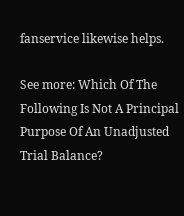fanservice likewise helps.

See more: Which Of The Following Is Not A Principal Purpose Of An Unadjusted Trial Balance?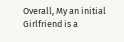Overall, My an initial Girlfriend is a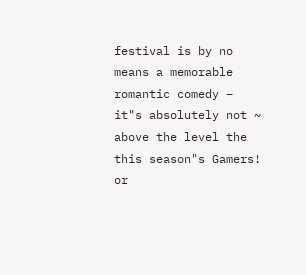festival is by no means a memorable romantic comedy – it"s absolutely not ~ above the level the this season"s Gamers! or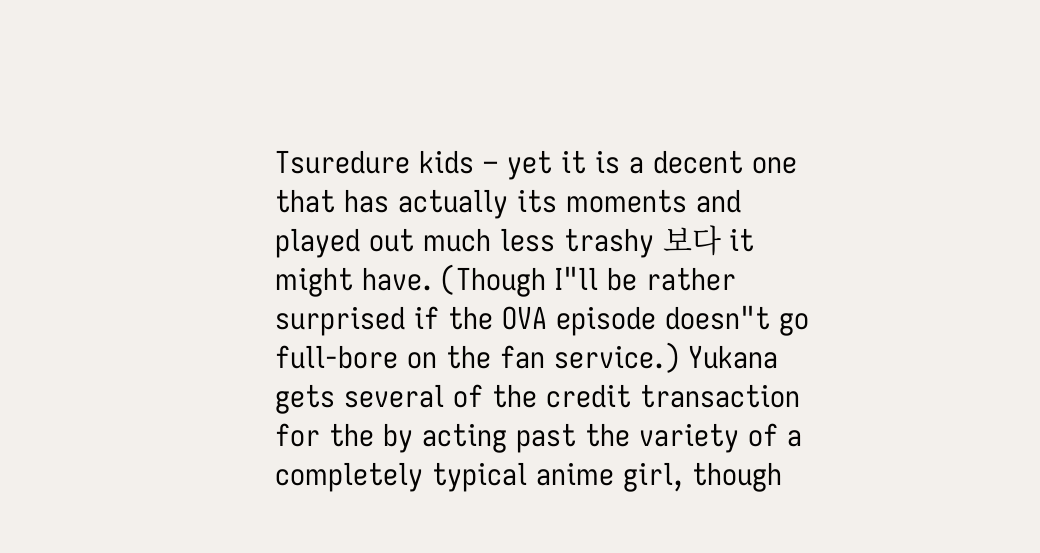Tsuredure kids – yet it is a decent one that has actually its moments and played out much less trashy 보다 it might have. (Though I"ll be rather surprised if the OVA episode doesn"t go full-bore on the fan service.) Yukana gets several of the credit transaction for the by acting past the variety of a completely typical anime girl, though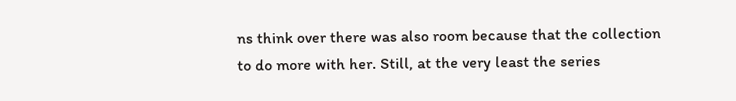ns think over there was also room because that the collection to do more with her. Still, at the very least the series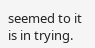seemed to it is in trying.